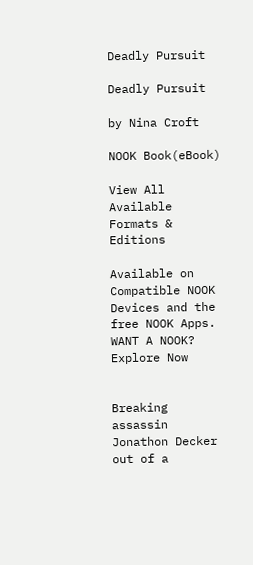Deadly Pursuit

Deadly Pursuit

by Nina Croft

NOOK Book(eBook)

View All Available Formats & Editions

Available on Compatible NOOK Devices and the free NOOK Apps.
WANT A NOOK?  Explore Now


Breaking assassin Jonathon Decker out of a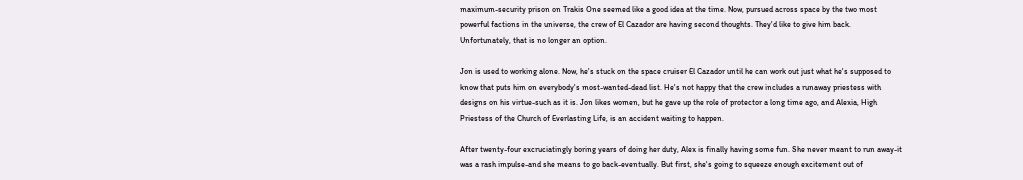maximum-security prison on Trakis One seemed like a good idea at the time. Now, pursued across space by the two most powerful factions in the universe, the crew of El Cazador are having second thoughts. They'd like to give him back. Unfortunately, that is no longer an option.

Jon is used to working alone. Now, he's stuck on the space cruiser El Cazador until he can work out just what he's supposed to know that puts him on everybody's most-wanted-dead list. He's not happy that the crew includes a runaway priestess with designs on his virtue-such as it is. Jon likes women, but he gave up the role of protector a long time ago, and Alexia, High Priestess of the Church of Everlasting Life, is an accident waiting to happen.

After twenty-four excruciatingly boring years of doing her duty, Alex is finally having some fun. She never meant to run away-it was a rash impulse-and she means to go back-eventually. But first, she's going to squeeze enough excitement out of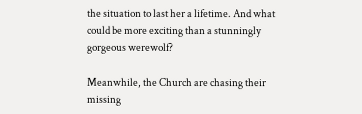the situation to last her a lifetime. And what could be more exciting than a stunningly gorgeous werewolf?

Meanwhile, the Church are chasing their missing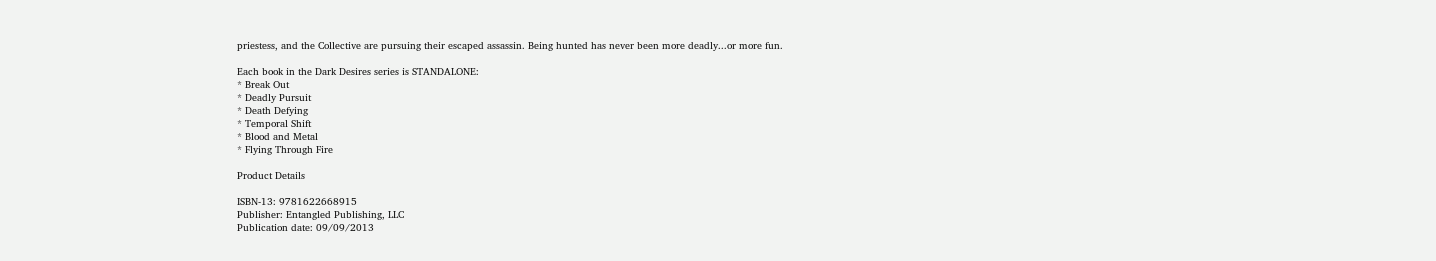priestess, and the Collective are pursuing their escaped assassin. Being hunted has never been more deadly...or more fun.

Each book in the Dark Desires series is STANDALONE:
* Break Out
* Deadly Pursuit
* Death Defying
* Temporal Shift
* Blood and Metal
* Flying Through Fire

Product Details

ISBN-13: 9781622668915
Publisher: Entangled Publishing, LLC
Publication date: 09/09/2013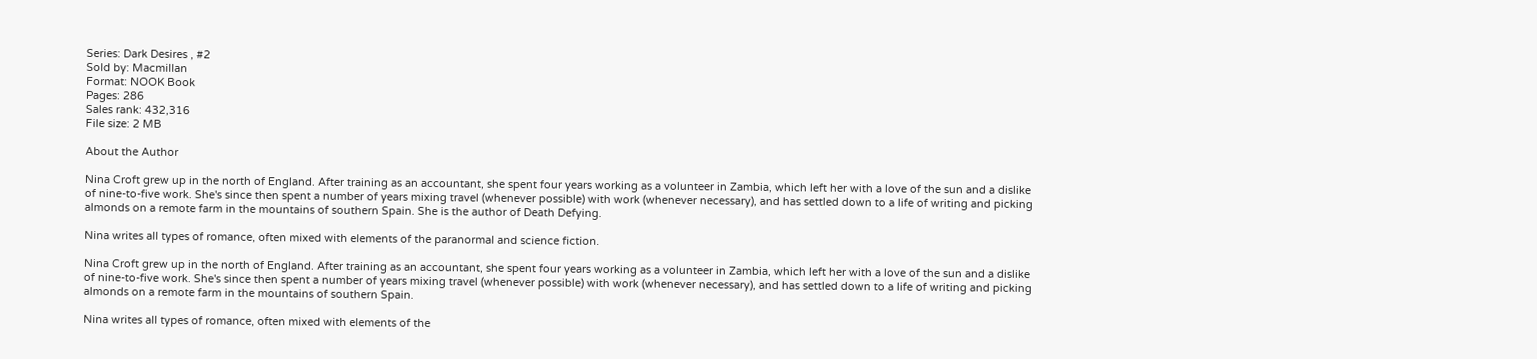Series: Dark Desires , #2
Sold by: Macmillan
Format: NOOK Book
Pages: 286
Sales rank: 432,316
File size: 2 MB

About the Author

Nina Croft grew up in the north of England. After training as an accountant, she spent four years working as a volunteer in Zambia, which left her with a love of the sun and a dislike of nine-to-five work. She's since then spent a number of years mixing travel (whenever possible) with work (whenever necessary), and has settled down to a life of writing and picking almonds on a remote farm in the mountains of southern Spain. She is the author of Death Defying.

Nina writes all types of romance, often mixed with elements of the paranormal and science fiction.

Nina Croft grew up in the north of England. After training as an accountant, she spent four years working as a volunteer in Zambia, which left her with a love of the sun and a dislike of nine-to-five work. She's since then spent a number of years mixing travel (whenever possible) with work (whenever necessary), and has settled down to a life of writing and picking almonds on a remote farm in the mountains of southern Spain.

Nina writes all types of romance, often mixed with elements of the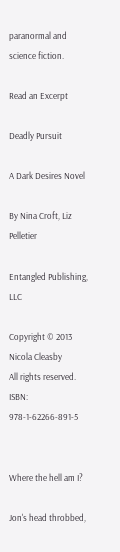paranormal and science fiction.

Read an Excerpt

Deadly Pursuit

A Dark Desires Novel

By Nina Croft, Liz Pelletier

Entangled Publishing, LLC

Copyright © 2013 Nicola Cleasby
All rights reserved.
ISBN: 978-1-62266-891-5


Where the hell am I?

Jon's head throbbed,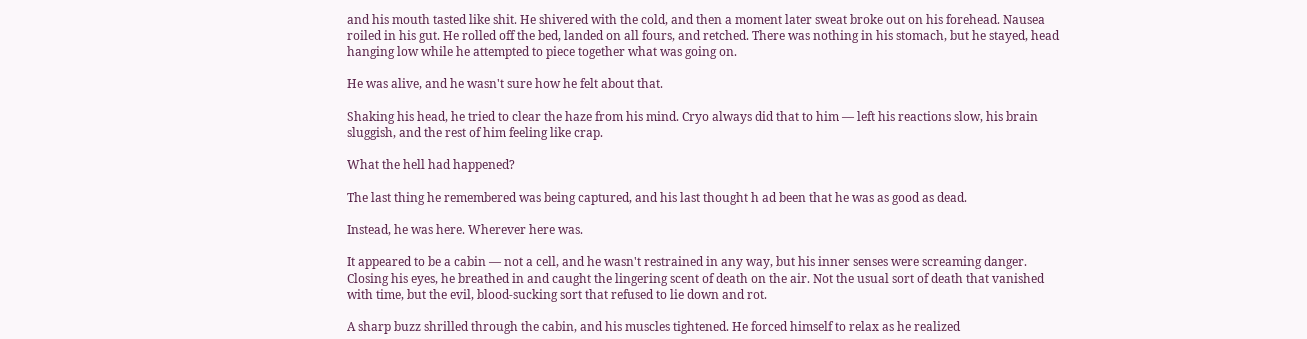and his mouth tasted like shit. He shivered with the cold, and then a moment later sweat broke out on his forehead. Nausea roiled in his gut. He rolled off the bed, landed on all fours, and retched. There was nothing in his stomach, but he stayed, head hanging low while he attempted to piece together what was going on.

He was alive, and he wasn't sure how he felt about that.

Shaking his head, he tried to clear the haze from his mind. Cryo always did that to him — left his reactions slow, his brain sluggish, and the rest of him feeling like crap.

What the hell had happened?

The last thing he remembered was being captured, and his last thought h ad been that he was as good as dead.

Instead, he was here. Wherever here was.

It appeared to be a cabin — not a cell, and he wasn't restrained in any way, but his inner senses were screaming danger. Closing his eyes, he breathed in and caught the lingering scent of death on the air. Not the usual sort of death that vanished with time, but the evil, blood-sucking sort that refused to lie down and rot.

A sharp buzz shrilled through the cabin, and his muscles tightened. He forced himself to relax as he realized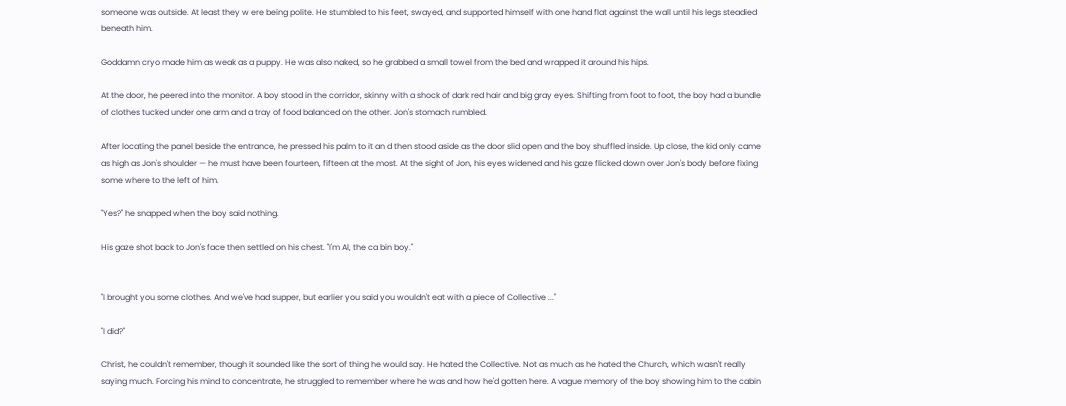someone was outside. At least they w ere being polite. He stumbled to his feet, swayed, and supported himself with one hand flat against the wall until his legs steadied beneath him.

Goddamn cryo made him as weak as a puppy. He was also naked, so he grabbed a small towel from the bed and wrapped it around his hips.

At the door, he peered into the monitor. A boy stood in the corridor, skinny with a shock of dark red hair and big gray eyes. Shifting from foot to foot, the boy had a bundle of clothes tucked under one arm and a tray of food balanced on the other. Jon's stomach rumbled.

After locating the panel beside the entrance, he pressed his palm to it an d then stood aside as the door slid open and the boy shuffled inside. Up close, the kid only came as high as Jon's shoulder — he must have been fourteen, fifteen at the most. At the sight of Jon, his eyes widened and his gaze flicked down over Jon's body before fixing some where to the left of him.

"Yes?" he snapped when the boy said nothing.

His gaze shot back to Jon's face then settled on his chest. "I'm Al, the ca bin boy."


"I brought you some clothes. And we've had supper, but earlier you said you wouldn't eat with a piece of Collective ..."

"I did?"

Christ, he couldn't remember, though it sounded like the sort of thing he would say. He hated the Collective. Not as much as he hated the Church, which wasn't really saying much. Forcing his mind to concentrate, he struggled to remember where he was and how he'd gotten here. A vague memory of the boy showing him to the cabin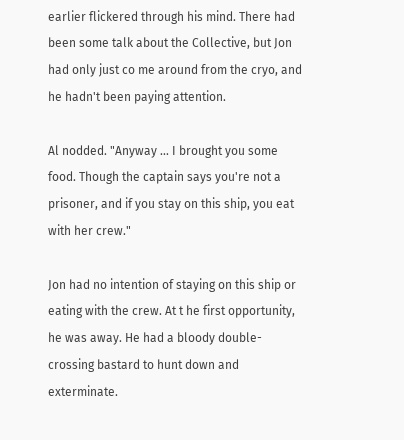earlier flickered through his mind. There had been some talk about the Collective, but Jon had only just co me around from the cryo, and he hadn't been paying attention.

Al nodded. "Anyway ... I brought you some food. Though the captain says you're not a prisoner, and if you stay on this ship, you eat with her crew."

Jon had no intention of staying on this ship or eating with the crew. At t he first opportunity, he was away. He had a bloody double-crossing bastard to hunt down and exterminate.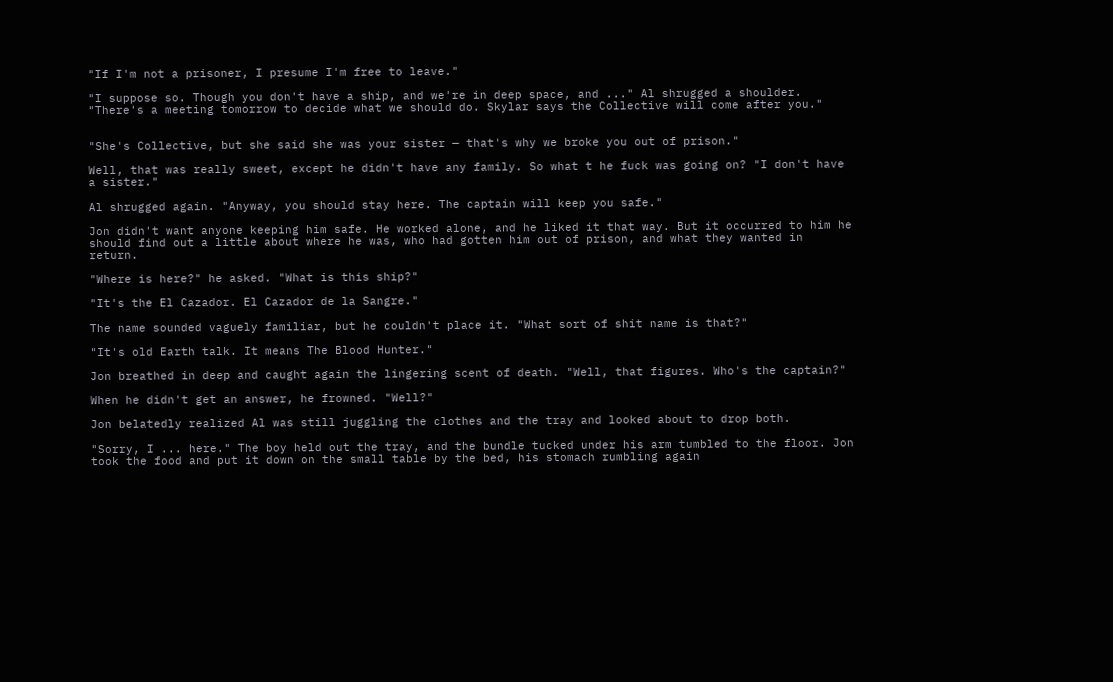"If I'm not a prisoner, I presume I'm free to leave."

"I suppose so. Though you don't have a ship, and we're in deep space, and ..." Al shrugged a shoulder. "There's a meeting tomorrow to decide what we should do. Skylar says the Collective will come after you."


"She's Collective, but she said she was your sister — that's why we broke you out of prison."

Well, that was really sweet, except he didn't have any family. So what t he fuck was going on? "I don't have a sister."

Al shrugged again. "Anyway, you should stay here. The captain will keep you safe."

Jon didn't want anyone keeping him safe. He worked alone, and he liked it that way. But it occurred to him he should find out a little about where he was, who had gotten him out of prison, and what they wanted in return.

"Where is here?" he asked. "What is this ship?"

"It's the El Cazador. El Cazador de la Sangre."

The name sounded vaguely familiar, but he couldn't place it. "What sort of shit name is that?"

"It's old Earth talk. It means The Blood Hunter."

Jon breathed in deep and caught again the lingering scent of death. "Well, that figures. Who's the captain?"

When he didn't get an answer, he frowned. "Well?"

Jon belatedly realized Al was still juggling the clothes and the tray and looked about to drop both.

"Sorry, I ... here." The boy held out the tray, and the bundle tucked under his arm tumbled to the floor. Jon took the food and put it down on the small table by the bed, his stomach rumbling again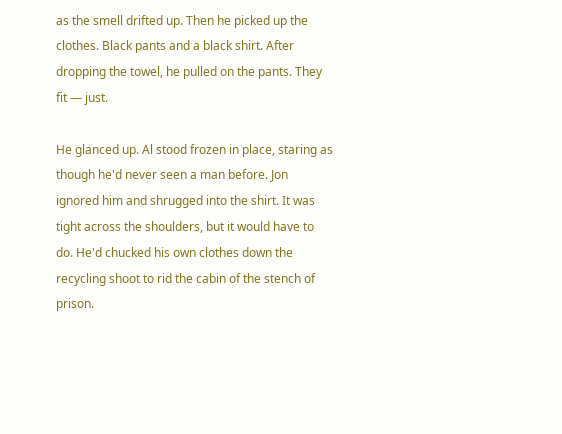as the smell drifted up. Then he picked up the clothes. Black pants and a black shirt. After dropping the towel, he pulled on the pants. They fit — just.

He glanced up. Al stood frozen in place, staring as though he'd never seen a man before. Jon ignored him and shrugged into the shirt. It was tight across the shoulders, but it would have to do. He'd chucked his own clothes down the recycling shoot to rid the cabin of the stench of prison.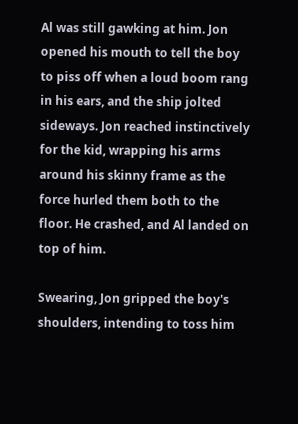Al was still gawking at him. Jon opened his mouth to tell the boy to piss off when a loud boom rang in his ears, and the ship jolted sideways. Jon reached instinctively for the kid, wrapping his arms around his skinny frame as the force hurled them both to the floor. He crashed, and Al landed on top of him.

Swearing, Jon gripped the boy's shoulders, intending to toss him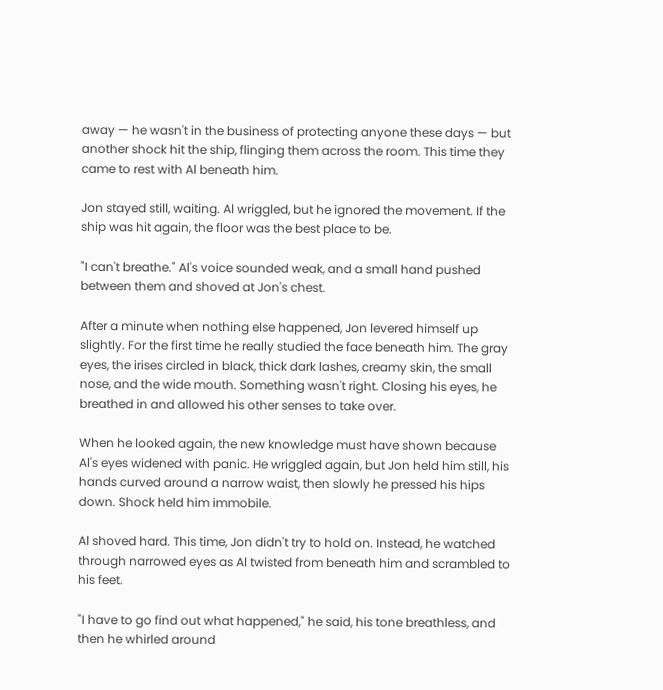away — he wasn't in the business of protecting anyone these days — but another shock hit the ship, flinging them across the room. This time they came to rest with Al beneath him.

Jon stayed still, waiting. Al wriggled, but he ignored the movement. If the ship was hit again, the floor was the best place to be.

"I can't breathe." Al's voice sounded weak, and a small hand pushed between them and shoved at Jon's chest.

After a minute when nothing else happened, Jon levered himself up slightly. For the first time he really studied the face beneath him. The gray eyes, the irises circled in black, thick dark lashes, creamy skin, the small nose, and the wide mouth. Something wasn't right. Closing his eyes, he breathed in and allowed his other senses to take over.

When he looked again, the new knowledge must have shown because Al's eyes widened with panic. He wriggled again, but Jon held him still, his hands curved around a narrow waist, then slowly he pressed his hips down. Shock held him immobile.

Al shoved hard. This time, Jon didn't try to hold on. Instead, he watched through narrowed eyes as Al twisted from beneath him and scrambled to his feet.

"I have to go find out what happened," he said, his tone breathless, and then he whirled around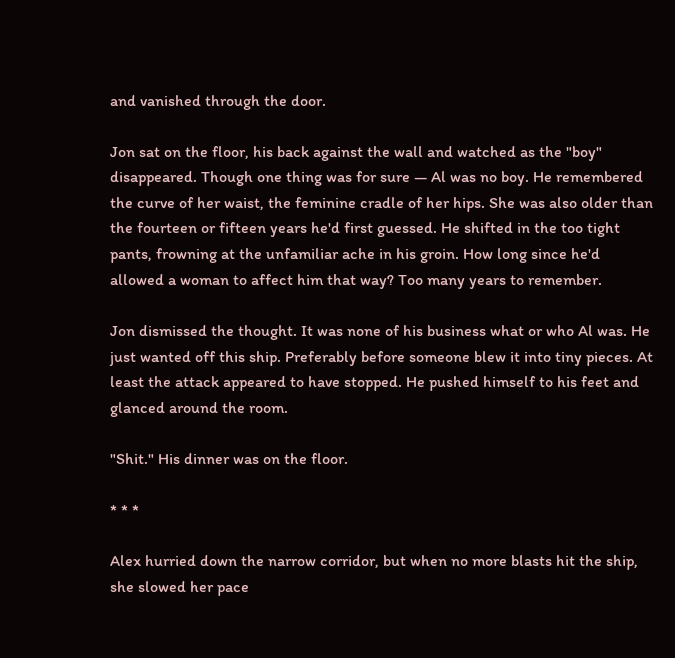and vanished through the door.

Jon sat on the floor, his back against the wall and watched as the "boy" disappeared. Though one thing was for sure — Al was no boy. He remembered the curve of her waist, the feminine cradle of her hips. She was also older than the fourteen or fifteen years he'd first guessed. He shifted in the too tight pants, frowning at the unfamiliar ache in his groin. How long since he'd allowed a woman to affect him that way? Too many years to remember.

Jon dismissed the thought. It was none of his business what or who Al was. He just wanted off this ship. Preferably before someone blew it into tiny pieces. At least the attack appeared to have stopped. He pushed himself to his feet and glanced around the room.

"Shit." His dinner was on the floor.

* * *

Alex hurried down the narrow corridor, but when no more blasts hit the ship, she slowed her pace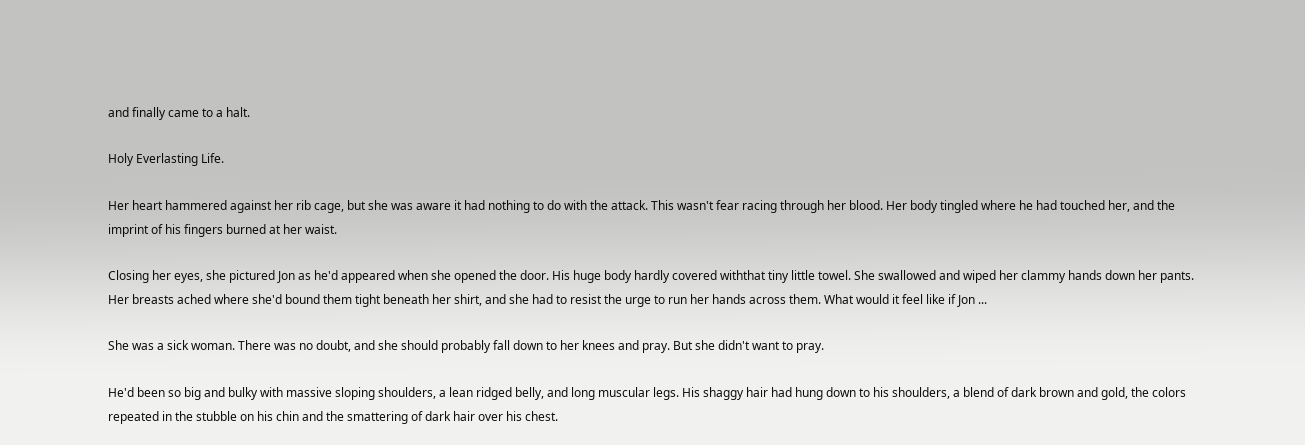and finally came to a halt.

Holy Everlasting Life.

Her heart hammered against her rib cage, but she was aware it had nothing to do with the attack. This wasn't fear racing through her blood. Her body tingled where he had touched her, and the imprint of his fingers burned at her waist.

Closing her eyes, she pictured Jon as he'd appeared when she opened the door. His huge body hardly covered withthat tiny little towel. She swallowed and wiped her clammy hands down her pants. Her breasts ached where she'd bound them tight beneath her shirt, and she had to resist the urge to run her hands across them. What would it feel like if Jon ...

She was a sick woman. There was no doubt, and she should probably fall down to her knees and pray. But she didn't want to pray.

He'd been so big and bulky with massive sloping shoulders, a lean ridged belly, and long muscular legs. His shaggy hair had hung down to his shoulders, a blend of dark brown and gold, the colors repeated in the stubble on his chin and the smattering of dark hair over his chest.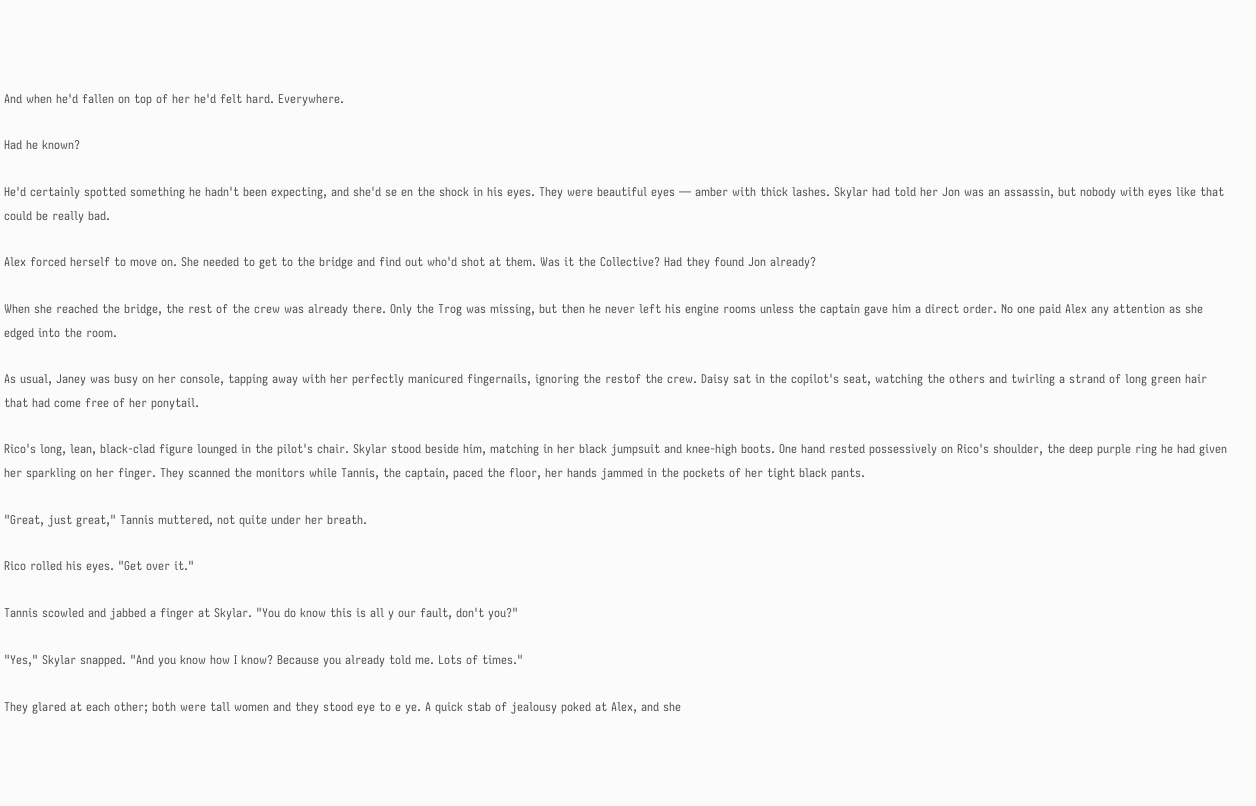And when he'd fallen on top of her he'd felt hard. Everywhere.

Had he known?

He'd certainly spotted something he hadn't been expecting, and she'd se en the shock in his eyes. They were beautiful eyes — amber with thick lashes. Skylar had told her Jon was an assassin, but nobody with eyes like that could be really bad.

Alex forced herself to move on. She needed to get to the bridge and find out who'd shot at them. Was it the Collective? Had they found Jon already?

When she reached the bridge, the rest of the crew was already there. Only the Trog was missing, but then he never left his engine rooms unless the captain gave him a direct order. No one paid Alex any attention as she edged into the room.

As usual, Janey was busy on her console, tapping away with her perfectly manicured fingernails, ignoring the restof the crew. Daisy sat in the copilot's seat, watching the others and twirling a strand of long green hair that had come free of her ponytail.

Rico's long, lean, black-clad figure lounged in the pilot's chair. Skylar stood beside him, matching in her black jumpsuit and knee-high boots. One hand rested possessively on Rico's shoulder, the deep purple ring he had given her sparkling on her finger. They scanned the monitors while Tannis, the captain, paced the floor, her hands jammed in the pockets of her tight black pants.

"Great, just great," Tannis muttered, not quite under her breath.

Rico rolled his eyes. "Get over it."

Tannis scowled and jabbed a finger at Skylar. "You do know this is all y our fault, don't you?"

"Yes," Skylar snapped. "And you know how I know? Because you already told me. Lots of times."

They glared at each other; both were tall women and they stood eye to e ye. A quick stab of jealousy poked at Alex, and she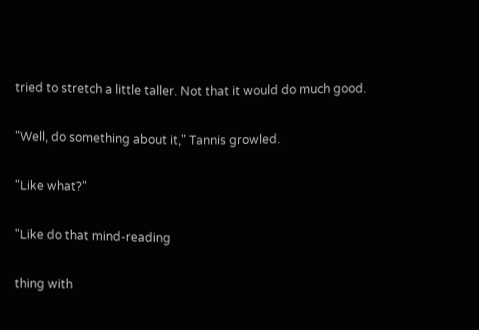tried to stretch a little taller. Not that it would do much good.

"Well, do something about it," Tannis growled.

"Like what?"

"Like do that mind-reading

thing with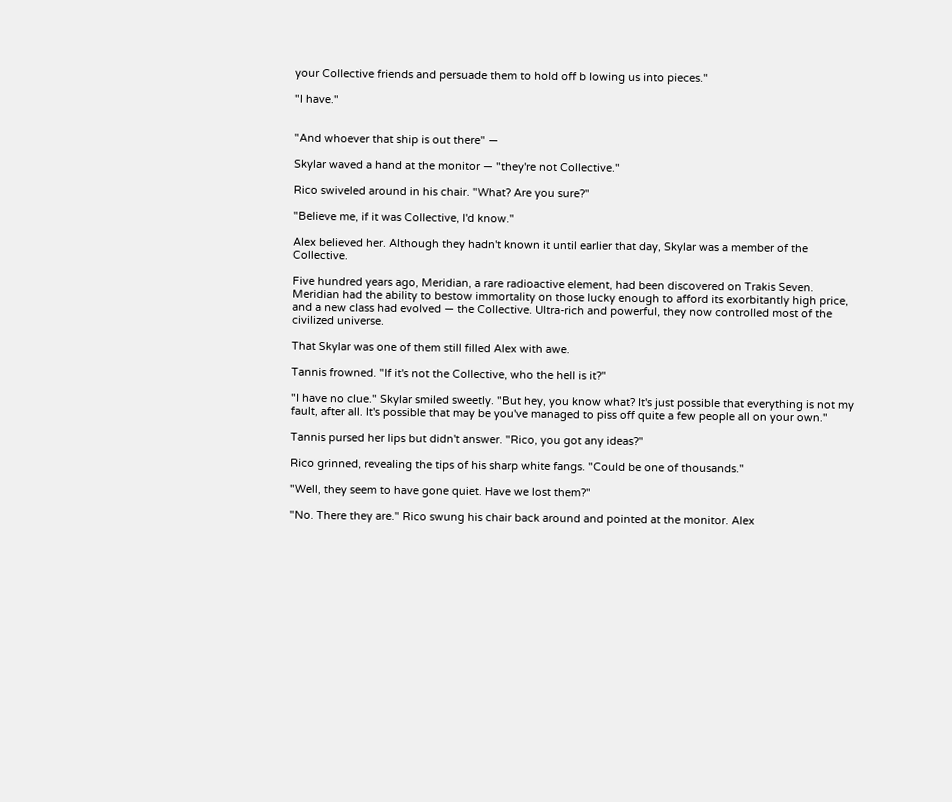your Collective friends and persuade them to hold off b lowing us into pieces."

"I have."


"And whoever that ship is out there" —

Skylar waved a hand at the monitor — "they're not Collective."

Rico swiveled around in his chair. "What? Are you sure?"

"Believe me, if it was Collective, I'd know."

Alex believed her. Although they hadn't known it until earlier that day, Skylar was a member of the Collective.

Five hundred years ago, Meridian, a rare radioactive element, had been discovered on Trakis Seven. Meridian had the ability to bestow immortality on those lucky enough to afford its exorbitantly high price, and a new class had evolved — the Collective. Ultra-rich and powerful, they now controlled most of the civilized universe.

That Skylar was one of them still filled Alex with awe.

Tannis frowned. "If it's not the Collective, who the hell is it?"

"I have no clue." Skylar smiled sweetly. "But hey, you know what? It's just possible that everything is not my fault, after all. It's possible that may be you've managed to piss off quite a few people all on your own."

Tannis pursed her lips but didn't answer. "Rico, you got any ideas?"

Rico grinned, revealing the tips of his sharp white fangs. "Could be one of thousands."

"Well, they seem to have gone quiet. Have we lost them?"

"No. There they are." Rico swung his chair back around and pointed at the monitor. Alex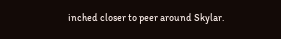inched closer to peer around Skylar.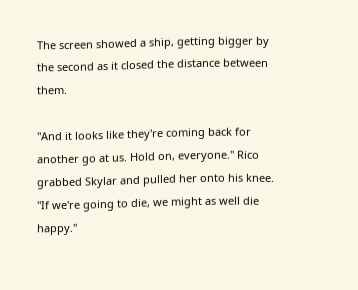The screen showed a ship, getting bigger by the second as it closed the distance between them.

"And it looks like they're coming back for another go at us. Hold on, everyone." Rico grabbed Skylar and pulled her onto his knee. "If we're going to die, we might as well die happy."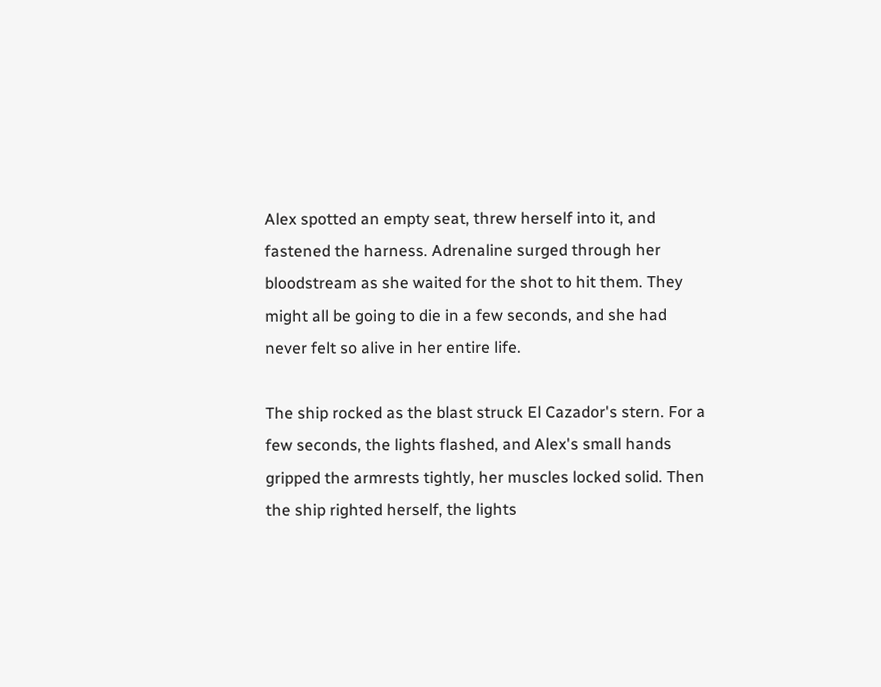Alex spotted an empty seat, threw herself into it, and fastened the harness. Adrenaline surged through her bloodstream as she waited for the shot to hit them. They might all be going to die in a few seconds, and she had never felt so alive in her entire life.

The ship rocked as the blast struck El Cazador's stern. For a few seconds, the lights flashed, and Alex's small hands gripped the armrests tightly, her muscles locked solid. Then the ship righted herself, the lights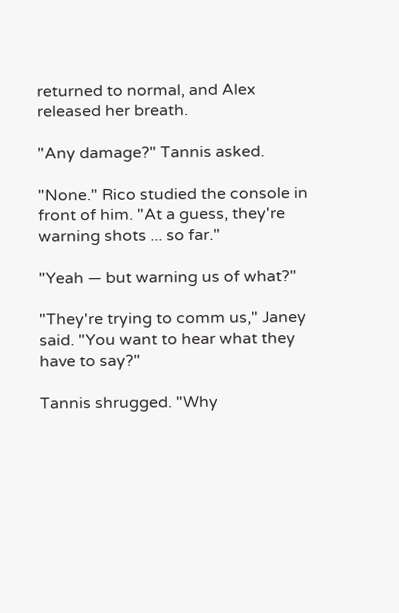returned to normal, and Alex released her breath.

"Any damage?" Tannis asked.

"None." Rico studied the console in front of him. "At a guess, they're warning shots ... so far."

"Yeah — but warning us of what?"

"They're trying to comm us," Janey said. "You want to hear what they have to say?"

Tannis shrugged. "Why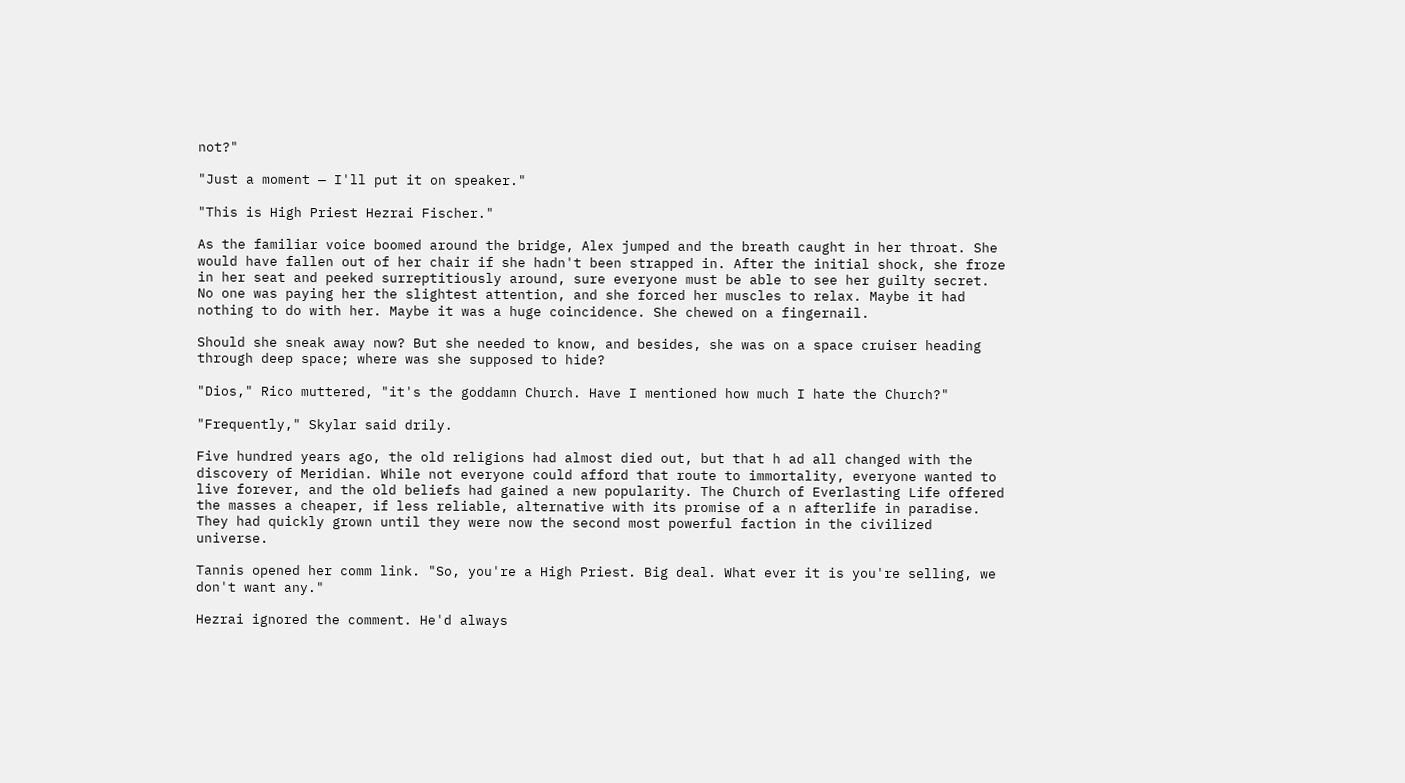not?"

"Just a moment — I'll put it on speaker."

"This is High Priest Hezrai Fischer."

As the familiar voice boomed around the bridge, Alex jumped and the breath caught in her throat. She would have fallen out of her chair if she hadn't been strapped in. After the initial shock, she froze in her seat and peeked surreptitiously around, sure everyone must be able to see her guilty secret. No one was paying her the slightest attention, and she forced her muscles to relax. Maybe it had nothing to do with her. Maybe it was a huge coincidence. She chewed on a fingernail.

Should she sneak away now? But she needed to know, and besides, she was on a space cruiser heading through deep space; where was she supposed to hide?

"Dios," Rico muttered, "it's the goddamn Church. Have I mentioned how much I hate the Church?"

"Frequently," Skylar said drily.

Five hundred years ago, the old religions had almost died out, but that h ad all changed with the discovery of Meridian. While not everyone could afford that route to immortality, everyone wanted to live forever, and the old beliefs had gained a new popularity. The Church of Everlasting Life offered the masses a cheaper, if less reliable, alternative with its promise of a n afterlife in paradise. They had quickly grown until they were now the second most powerful faction in the civilized universe.

Tannis opened her comm link. "So, you're a High Priest. Big deal. What ever it is you're selling, we don't want any."

Hezrai ignored the comment. He'd always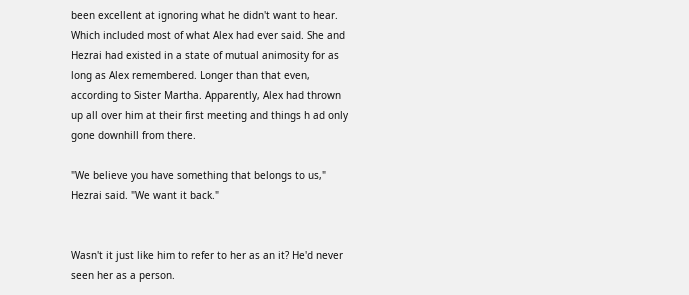been excellent at ignoring what he didn't want to hear. Which included most of what Alex had ever said. She and Hezrai had existed in a state of mutual animosity for as long as Alex remembered. Longer than that even, according to Sister Martha. Apparently, Alex had thrown up all over him at their first meeting and things h ad only gone downhill from there.

"We believe you have something that belongs to us," Hezrai said. "We want it back."


Wasn't it just like him to refer to her as an it? He'd never seen her as a person.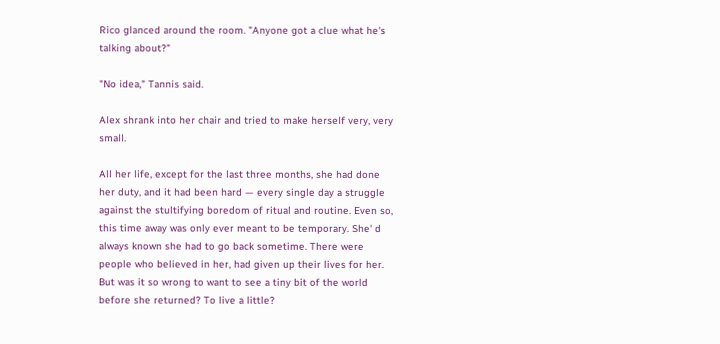Rico glanced around the room. "Anyone got a clue what he's talking about?"

"No idea," Tannis said.

Alex shrank into her chair and tried to make herself very, very small.

All her life, except for the last three months, she had done her duty, and it had been hard — every single day a struggle against the stultifying boredom of ritual and routine. Even so, this time away was only ever meant to be temporary. She' d always known she had to go back sometime. There were people who believed in her, had given up their lives for her. But was it so wrong to want to see a tiny bit of the world before she returned? To live a little?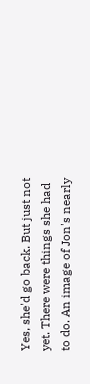Yes, she'd go back. But just not yet. There were things she had to do. An image of Jon's nearly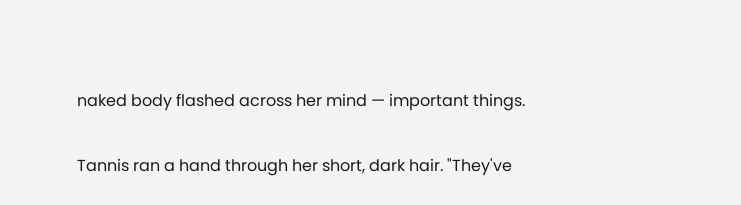naked body flashed across her mind — important things.

Tannis ran a hand through her short, dark hair. "They've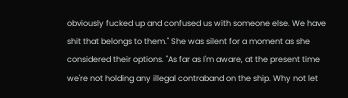obviously fucked up and confused us with someone else. We have shit that belongs to them." She was silent for a moment as she considered their options. "As far as I'm aware, at the present time we're not holding any illegal contraband on the ship. Why not let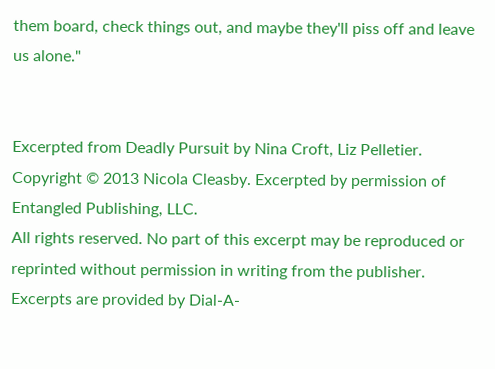them board, check things out, and maybe they'll piss off and leave us alone."


Excerpted from Deadly Pursuit by Nina Croft, Liz Pelletier. Copyright © 2013 Nicola Cleasby. Excerpted by permission of Entangled Publishing, LLC.
All rights reserved. No part of this excerpt may be reproduced or reprinted without permission in writing from the publisher.
Excerpts are provided by Dial-A-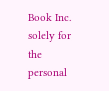Book Inc. solely for the personal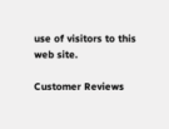use of visitors to this web site.

Customer Reviews